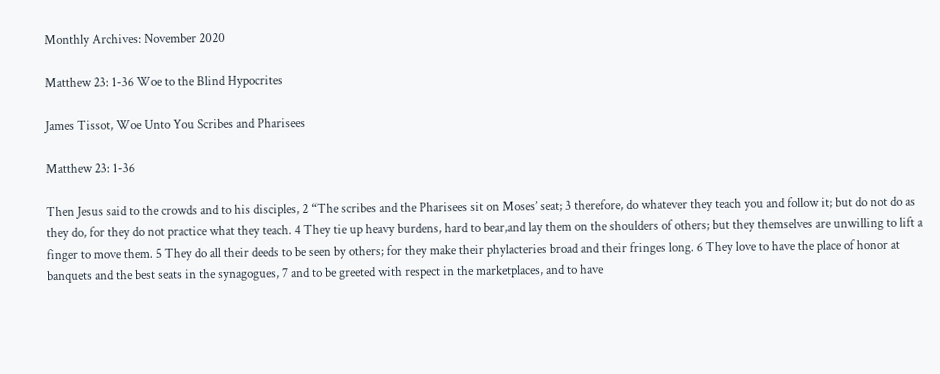Monthly Archives: November 2020

Matthew 23: 1-36 Woe to the Blind Hypocrites

James Tissot, Woe Unto You Scribes and Pharisees

Matthew 23: 1-36

Then Jesus said to the crowds and to his disciples, 2 “The scribes and the Pharisees sit on Moses’ seat; 3 therefore, do whatever they teach you and follow it; but do not do as they do, for they do not practice what they teach. 4 They tie up heavy burdens, hard to bear,and lay them on the shoulders of others; but they themselves are unwilling to lift a finger to move them. 5 They do all their deeds to be seen by others; for they make their phylacteries broad and their fringes long. 6 They love to have the place of honor at banquets and the best seats in the synagogues, 7 and to be greeted with respect in the marketplaces, and to have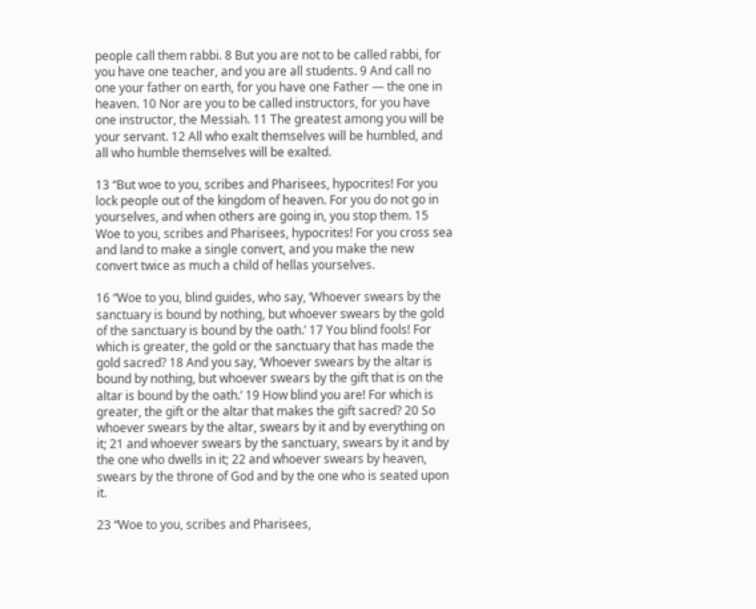people call them rabbi. 8 But you are not to be called rabbi, for you have one teacher, and you are all students. 9 And call no one your father on earth, for you have one Father — the one in heaven. 10 Nor are you to be called instructors, for you have one instructor, the Messiah. 11 The greatest among you will be your servant. 12 All who exalt themselves will be humbled, and all who humble themselves will be exalted.

13 “But woe to you, scribes and Pharisees, hypocrites! For you lock people out of the kingdom of heaven. For you do not go in yourselves, and when others are going in, you stop them. 15 Woe to you, scribes and Pharisees, hypocrites! For you cross sea and land to make a single convert, and you make the new convert twice as much a child of hellas yourselves.

16 “Woe to you, blind guides, who say, ‘Whoever swears by the sanctuary is bound by nothing, but whoever swears by the gold of the sanctuary is bound by the oath.’ 17 You blind fools! For which is greater, the gold or the sanctuary that has made the gold sacred? 18 And you say, ‘Whoever swears by the altar is bound by nothing, but whoever swears by the gift that is on the altar is bound by the oath.’ 19 How blind you are! For which is greater, the gift or the altar that makes the gift sacred? 20 So whoever swears by the altar, swears by it and by everything on it; 21 and whoever swears by the sanctuary, swears by it and by the one who dwells in it; 22 and whoever swears by heaven, swears by the throne of God and by the one who is seated upon it.

23 “Woe to you, scribes and Pharisees,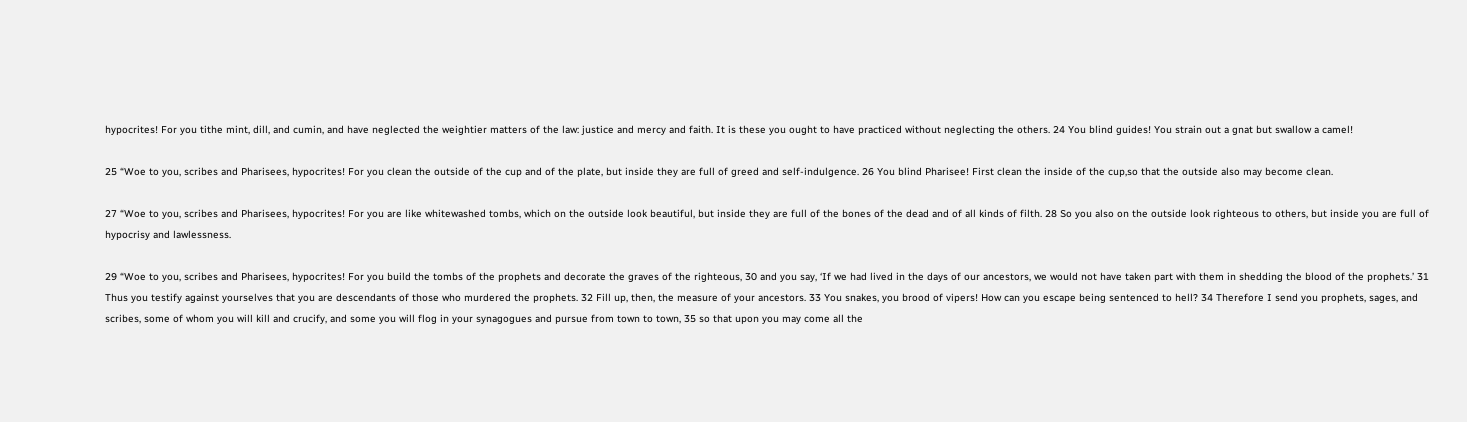hypocrites! For you tithe mint, dill, and cumin, and have neglected the weightier matters of the law: justice and mercy and faith. It is these you ought to have practiced without neglecting the others. 24 You blind guides! You strain out a gnat but swallow a camel!

25 “Woe to you, scribes and Pharisees, hypocrites! For you clean the outside of the cup and of the plate, but inside they are full of greed and self-indulgence. 26 You blind Pharisee! First clean the inside of the cup,so that the outside also may become clean.

27 “Woe to you, scribes and Pharisees, hypocrites! For you are like whitewashed tombs, which on the outside look beautiful, but inside they are full of the bones of the dead and of all kinds of filth. 28 So you also on the outside look righteous to others, but inside you are full of hypocrisy and lawlessness.

29 “Woe to you, scribes and Pharisees, hypocrites! For you build the tombs of the prophets and decorate the graves of the righteous, 30 and you say, ‘If we had lived in the days of our ancestors, we would not have taken part with them in shedding the blood of the prophets.’ 31 Thus you testify against yourselves that you are descendants of those who murdered the prophets. 32 Fill up, then, the measure of your ancestors. 33 You snakes, you brood of vipers! How can you escape being sentenced to hell? 34 Therefore I send you prophets, sages, and scribes, some of whom you will kill and crucify, and some you will flog in your synagogues and pursue from town to town, 35 so that upon you may come all the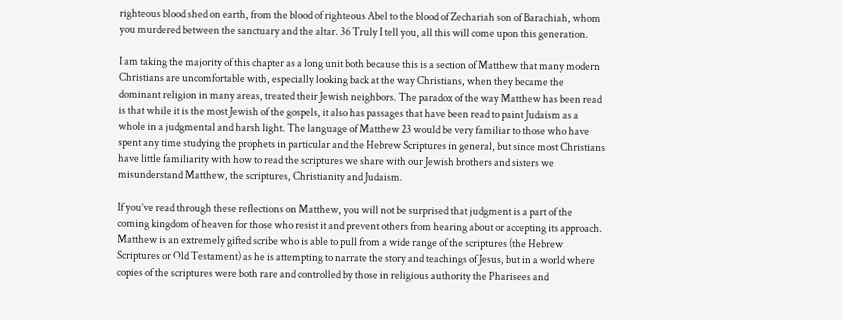righteous blood shed on earth, from the blood of righteous Abel to the blood of Zechariah son of Barachiah, whom you murdered between the sanctuary and the altar. 36 Truly I tell you, all this will come upon this generation.

I am taking the majority of this chapter as a long unit both because this is a section of Matthew that many modern Christians are uncomfortable with, especially looking back at the way Christians, when they became the dominant religion in many areas, treated their Jewish neighbors. The paradox of the way Matthew has been read is that while it is the most Jewish of the gospels, it also has passages that have been read to paint Judaism as a whole in a judgmental and harsh light. The language of Matthew 23 would be very familiar to those who have spent any time studying the prophets in particular and the Hebrew Scriptures in general, but since most Christians have little familiarity with how to read the scriptures we share with our Jewish brothers and sisters we misunderstand Matthew, the scriptures, Christianity and Judaism.

If you’ve read through these reflections on Matthew, you will not be surprised that judgment is a part of the coming kingdom of heaven for those who resist it and prevent others from hearing about or accepting its approach. Matthew is an extremely gifted scribe who is able to pull from a wide range of the scriptures (the Hebrew Scriptures or Old Testament) as he is attempting to narrate the story and teachings of Jesus, but in a world where copies of the scriptures were both rare and controlled by those in religious authority the Pharisees and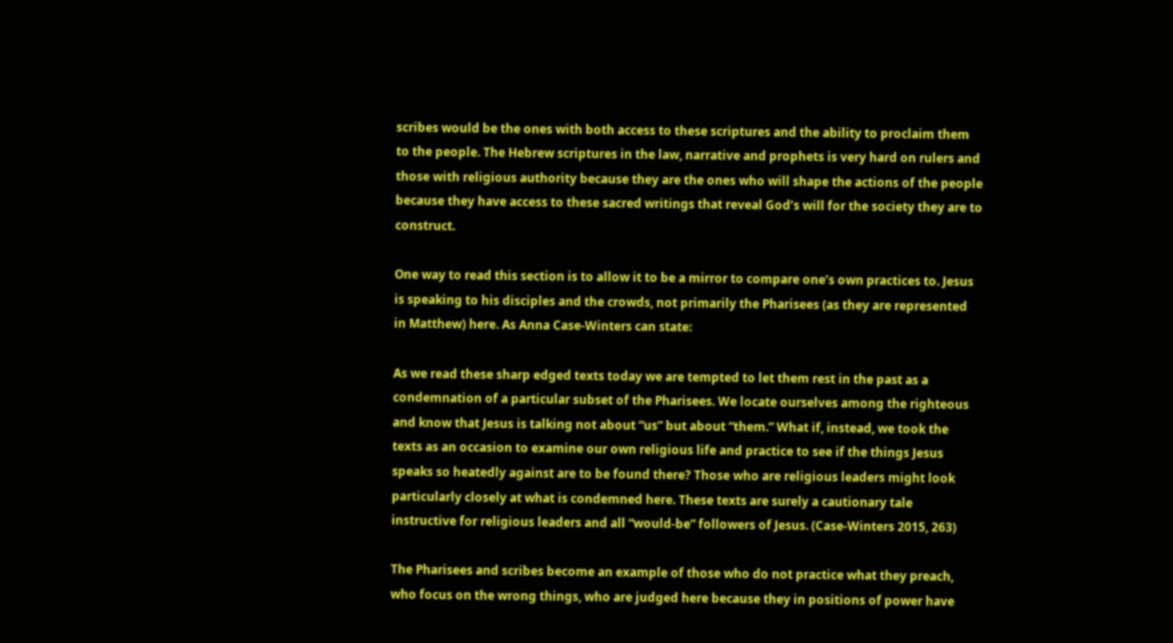scribes would be the ones with both access to these scriptures and the ability to proclaim them to the people. The Hebrew scriptures in the law, narrative and prophets is very hard on rulers and those with religious authority because they are the ones who will shape the actions of the people because they have access to these sacred writings that reveal God’s will for the society they are to construct.

One way to read this section is to allow it to be a mirror to compare one’s own practices to. Jesus is speaking to his disciples and the crowds, not primarily the Pharisees (as they are represented in Matthew) here. As Anna Case-Winters can state:

As we read these sharp edged texts today we are tempted to let them rest in the past as a condemnation of a particular subset of the Pharisees. We locate ourselves among the righteous and know that Jesus is talking not about “us” but about “them.” What if, instead, we took the texts as an occasion to examine our own religious life and practice to see if the things Jesus speaks so heatedly against are to be found there? Those who are religious leaders might look particularly closely at what is condemned here. These texts are surely a cautionary tale instructive for religious leaders and all “would-be” followers of Jesus. (Case-Winters 2015, 263)

The Pharisees and scribes become an example of those who do not practice what they preach, who focus on the wrong things, who are judged here because they in positions of power have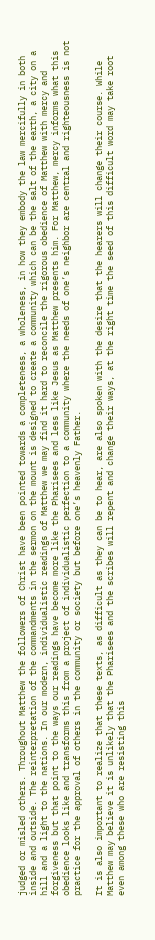judged or misled others. Throughout Matthew the followers of Christ have been pointed towards a completeness, a wholeness, in how they embody the law mercifully in both inside and outside. The reinterpretation of the commandments in the sermon on the mount is designed to create a community which can be the salt of the earth, a city on a hill and a light to the nations. In our modern, individualistic readings of Matthew we may find it hard to reconcile the rigorous obedience of Matthew with mercy and forgiveness but that point to the ways our readings have become more like the Pharisees and less like Jesus as Matthew presents him. For Matthew, mercy informs what this obedience looks like and transforms this from a project of individualistic perfection to a community where the needs of one’s neighbor are central and righteousness is not practice for the approval of others in the community or society but before one’s heavenly Father.

It is also important to realize that these texts, as difficult as they can be to hear, are also spoken with the desire that the hearers will change their course. While Matthew may believe it is unlikely that the Pharisees and the scribes will repent and change their ways, at the right time the seed of this difficult word may take root even among these who are resisting this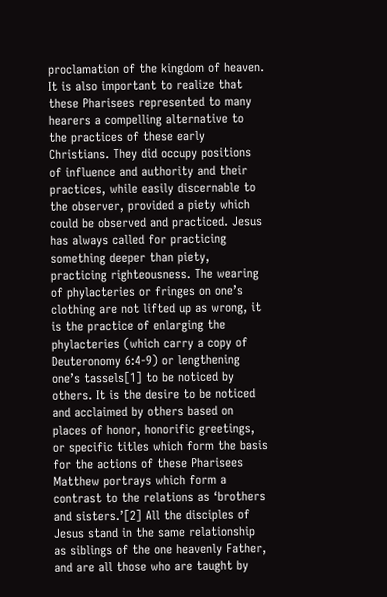proclamation of the kingdom of heaven. It is also important to realize that these Pharisees represented to many hearers a compelling alternative to the practices of these early Christians. They did occupy positions of influence and authority and their practices, while easily discernable to the observer, provided a piety which could be observed and practiced. Jesus has always called for practicing something deeper than piety, practicing righteousness. The wearing of phylacteries or fringes on one’s clothing are not lifted up as wrong, it is the practice of enlarging the phylacteries (which carry a copy of Deuteronomy 6:4-9) or lengthening one’s tassels[1] to be noticed by others. It is the desire to be noticed and acclaimed by others based on places of honor, honorific greetings, or specific titles which form the basis for the actions of these Pharisees Matthew portrays which form a contrast to the relations as ‘brothers and sisters.’[2] All the disciples of Jesus stand in the same relationship as siblings of the one heavenly Father, and are all those who are taught by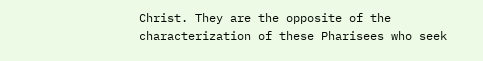Christ. They are the opposite of the characterization of these Pharisees who seek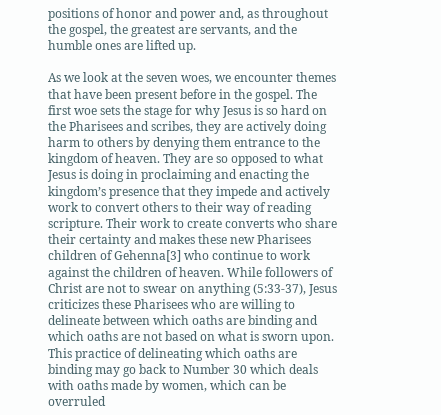positions of honor and power and, as throughout the gospel, the greatest are servants, and the humble ones are lifted up.

As we look at the seven woes, we encounter themes that have been present before in the gospel. The first woe sets the stage for why Jesus is so hard on the Pharisees and scribes, they are actively doing harm to others by denying them entrance to the kingdom of heaven. They are so opposed to what Jesus is doing in proclaiming and enacting the kingdom’s presence that they impede and actively work to convert others to their way of reading scripture. Their work to create converts who share their certainty and makes these new Pharisees children of Gehenna[3] who continue to work against the children of heaven. While followers of Christ are not to swear on anything (5:33-37), Jesus criticizes these Pharisees who are willing to delineate between which oaths are binding and which oaths are not based on what is sworn upon. This practice of delineating which oaths are binding may go back to Number 30 which deals with oaths made by women, which can be overruled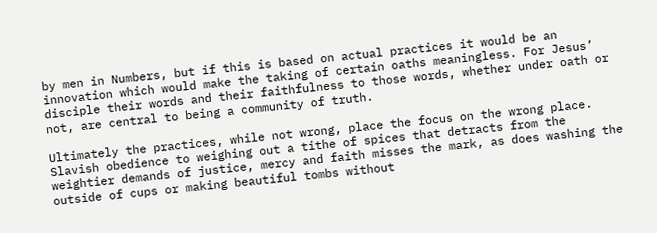by men in Numbers, but if this is based on actual practices it would be an innovation which would make the taking of certain oaths meaningless. For Jesus’ disciple their words and their faithfulness to those words, whether under oath or not, are central to being a community of truth.

Ultimately the practices, while not wrong, place the focus on the wrong place. Slavish obedience to weighing out a tithe of spices that detracts from the weightier demands of justice, mercy and faith misses the mark, as does washing the outside of cups or making beautiful tombs without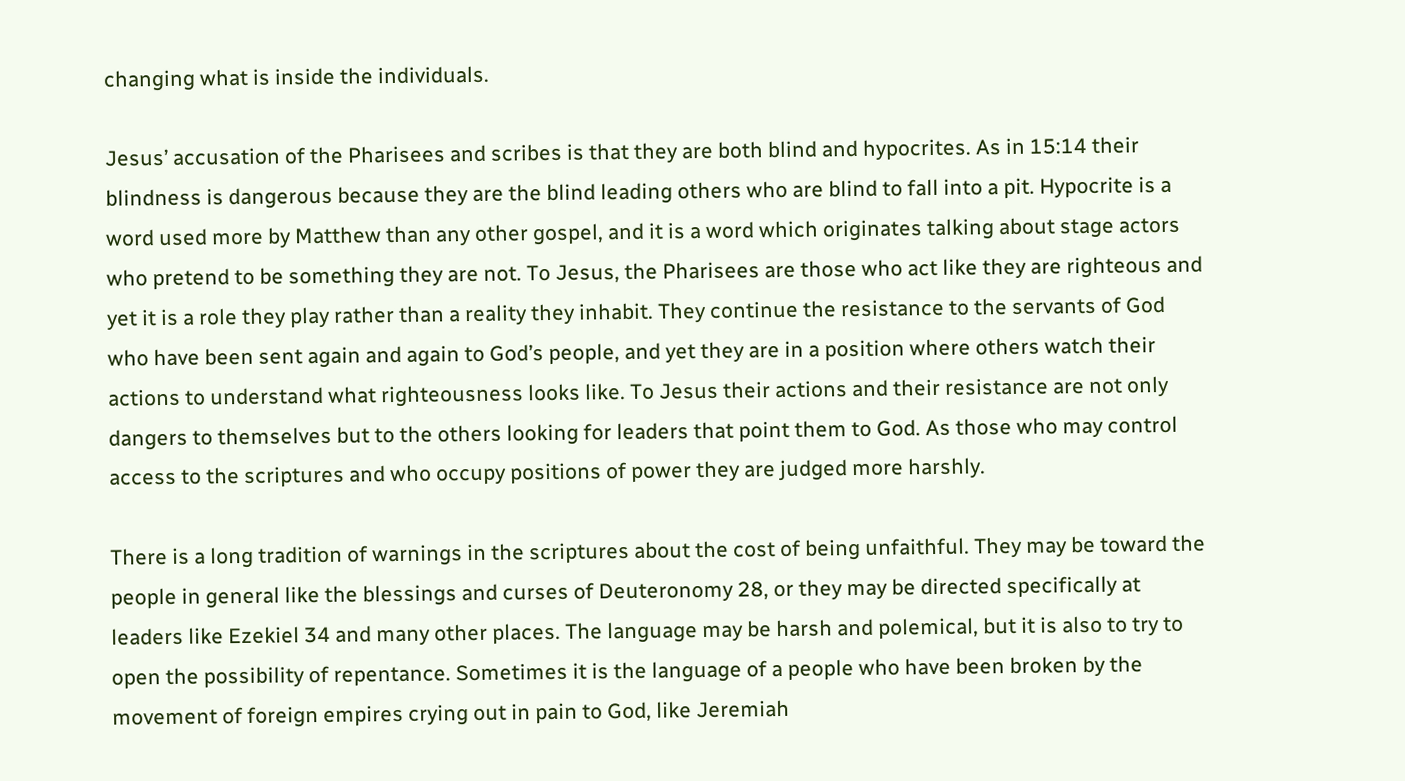changing what is inside the individuals.

Jesus’ accusation of the Pharisees and scribes is that they are both blind and hypocrites. As in 15:14 their blindness is dangerous because they are the blind leading others who are blind to fall into a pit. Hypocrite is a word used more by Matthew than any other gospel, and it is a word which originates talking about stage actors who pretend to be something they are not. To Jesus, the Pharisees are those who act like they are righteous and yet it is a role they play rather than a reality they inhabit. They continue the resistance to the servants of God who have been sent again and again to God’s people, and yet they are in a position where others watch their actions to understand what righteousness looks like. To Jesus their actions and their resistance are not only dangers to themselves but to the others looking for leaders that point them to God. As those who may control access to the scriptures and who occupy positions of power they are judged more harshly.

There is a long tradition of warnings in the scriptures about the cost of being unfaithful. They may be toward the people in general like the blessings and curses of Deuteronomy 28, or they may be directed specifically at leaders like Ezekiel 34 and many other places. The language may be harsh and polemical, but it is also to try to open the possibility of repentance. Sometimes it is the language of a people who have been broken by the movement of foreign empires crying out in pain to God, like Jeremiah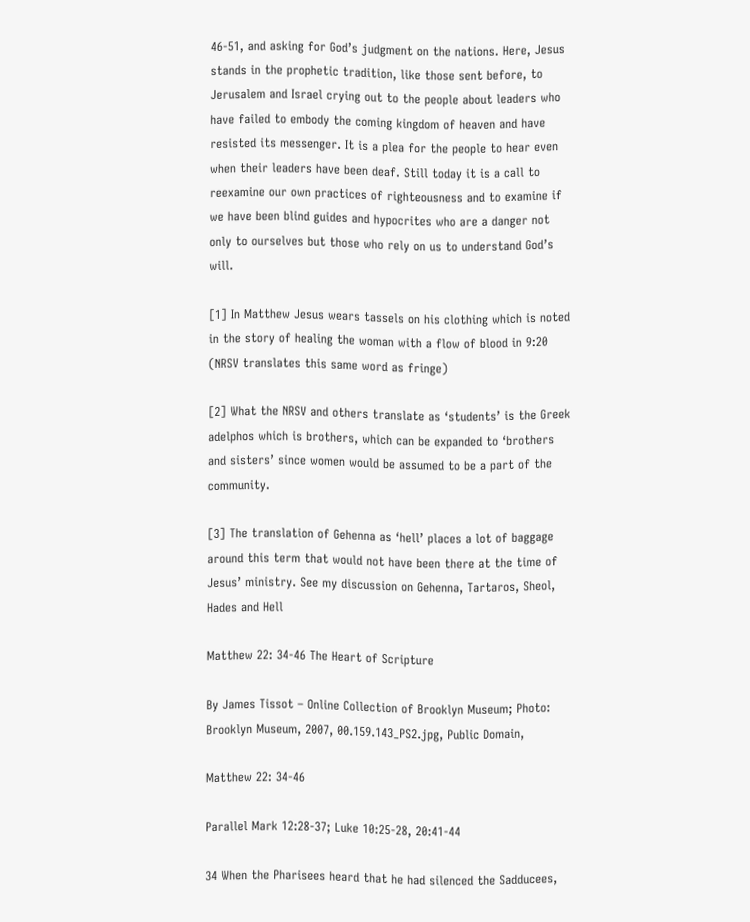46-51, and asking for God’s judgment on the nations. Here, Jesus stands in the prophetic tradition, like those sent before, to Jerusalem and Israel crying out to the people about leaders who have failed to embody the coming kingdom of heaven and have resisted its messenger. It is a plea for the people to hear even when their leaders have been deaf. Still today it is a call to reexamine our own practices of righteousness and to examine if we have been blind guides and hypocrites who are a danger not only to ourselves but those who rely on us to understand God’s will.

[1] In Matthew Jesus wears tassels on his clothing which is noted in the story of healing the woman with a flow of blood in 9:20 (NRSV translates this same word as fringe)

[2] What the NRSV and others translate as ‘students’ is the Greek adelphos which is brothers, which can be expanded to ‘brothers and sisters’ since women would be assumed to be a part of the community.

[3] The translation of Gehenna as ‘hell’ places a lot of baggage around this term that would not have been there at the time of Jesus’ ministry. See my discussion on Gehenna, Tartaros, Sheol, Hades and Hell

Matthew 22: 34-46 The Heart of Scripture

By James Tissot – Online Collection of Brooklyn Museum; Photo: Brooklyn Museum, 2007, 00.159.143_PS2.jpg, Public Domain,

Matthew 22: 34-46

Parallel Mark 12:28-37; Luke 10:25-28, 20:41-44

34 When the Pharisees heard that he had silenced the Sadducees,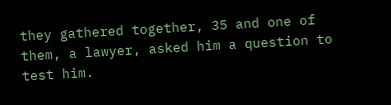they gathered together, 35 and one of them, a lawyer, asked him a question to test him.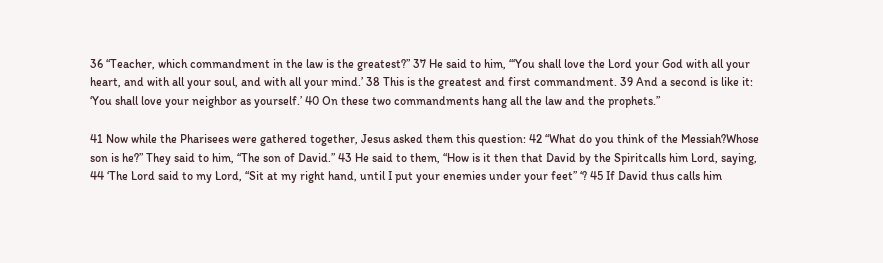36 “Teacher, which commandment in the law is the greatest?” 37 He said to him, “‘You shall love the Lord your God with all your heart, and with all your soul, and with all your mind.’ 38 This is the greatest and first commandment. 39 And a second is like it: ‘You shall love your neighbor as yourself.’ 40 On these two commandments hang all the law and the prophets.”

41 Now while the Pharisees were gathered together, Jesus asked them this question: 42 “What do you think of the Messiah?Whose son is he?” They said to him, “The son of David.” 43 He said to them, “How is it then that David by the Spiritcalls him Lord, saying, 44 ‘The Lord said to my Lord, “Sit at my right hand, until I put your enemies under your feet” ‘? 45 If David thus calls him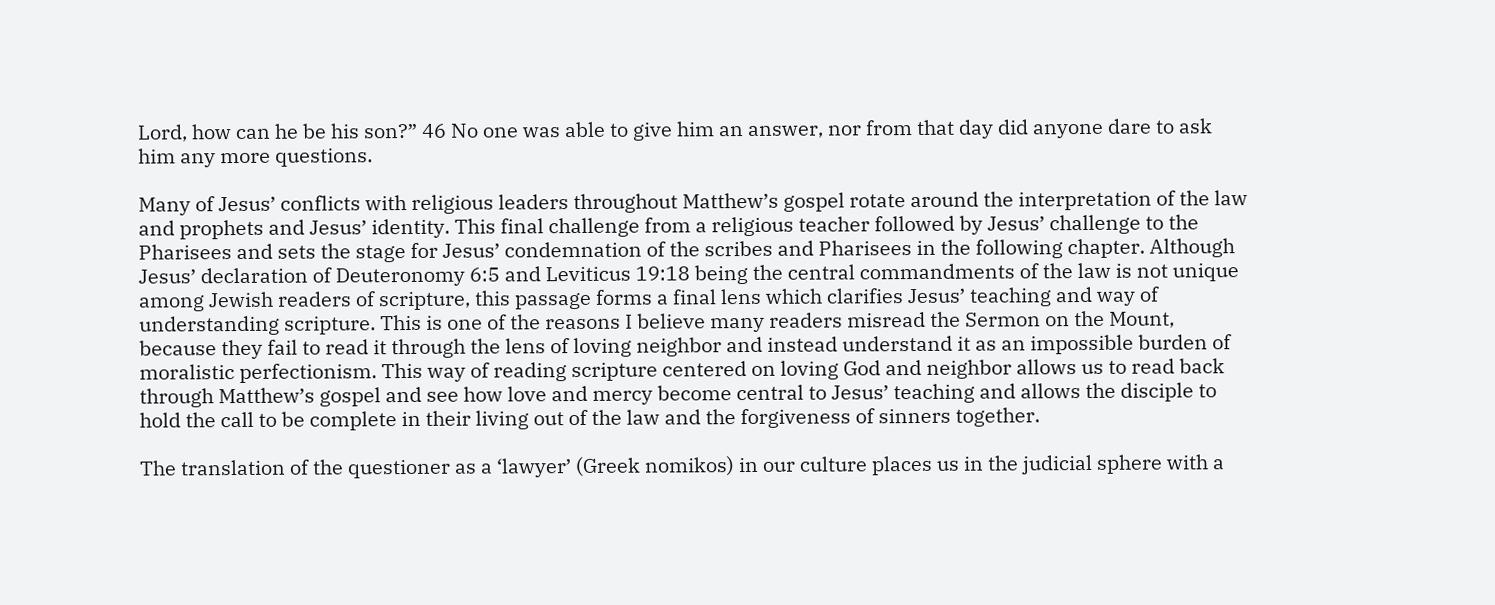Lord, how can he be his son?” 46 No one was able to give him an answer, nor from that day did anyone dare to ask him any more questions.

Many of Jesus’ conflicts with religious leaders throughout Matthew’s gospel rotate around the interpretation of the law and prophets and Jesus’ identity. This final challenge from a religious teacher followed by Jesus’ challenge to the Pharisees and sets the stage for Jesus’ condemnation of the scribes and Pharisees in the following chapter. Although Jesus’ declaration of Deuteronomy 6:5 and Leviticus 19:18 being the central commandments of the law is not unique among Jewish readers of scripture, this passage forms a final lens which clarifies Jesus’ teaching and way of understanding scripture. This is one of the reasons I believe many readers misread the Sermon on the Mount, because they fail to read it through the lens of loving neighbor and instead understand it as an impossible burden of moralistic perfectionism. This way of reading scripture centered on loving God and neighbor allows us to read back through Matthew’s gospel and see how love and mercy become central to Jesus’ teaching and allows the disciple to hold the call to be complete in their living out of the law and the forgiveness of sinners together.

The translation of the questioner as a ‘lawyer’ (Greek nomikos) in our culture places us in the judicial sphere with a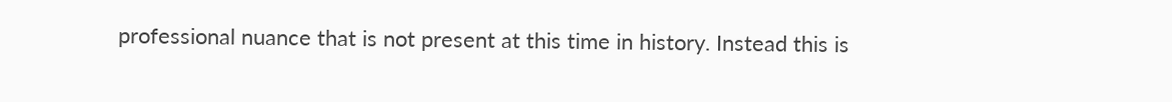professional nuance that is not present at this time in history. Instead this is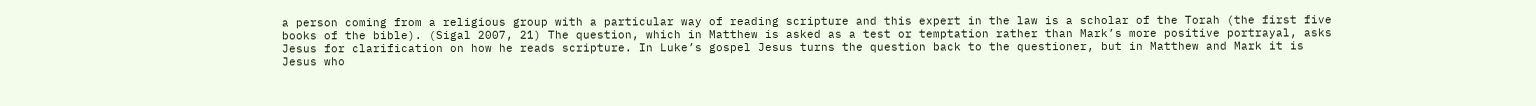a person coming from a religious group with a particular way of reading scripture and this expert in the law is a scholar of the Torah (the first five books of the bible). (Sigal 2007, 21) The question, which in Matthew is asked as a test or temptation rather than Mark’s more positive portrayal, asks Jesus for clarification on how he reads scripture. In Luke’s gospel Jesus turns the question back to the questioner, but in Matthew and Mark it is Jesus who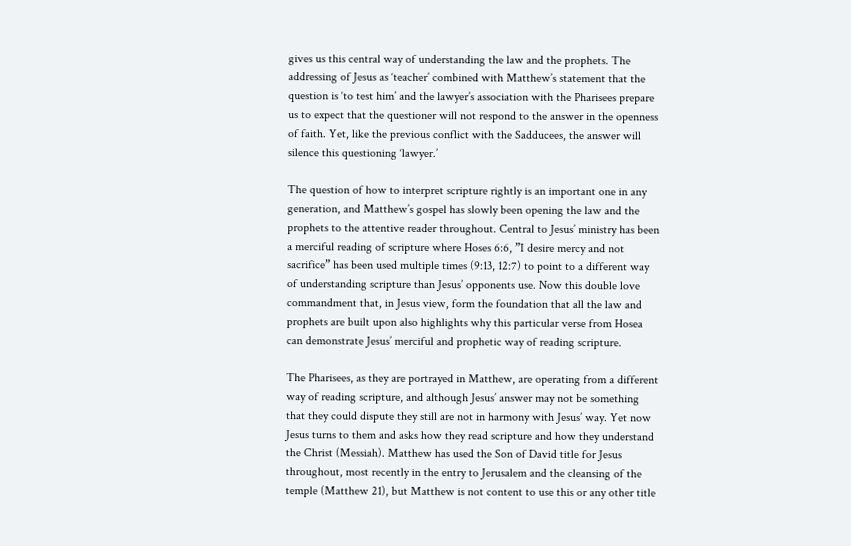gives us this central way of understanding the law and the prophets. The addressing of Jesus as ‘teacher’ combined with Matthew’s statement that the question is ‘to test him’ and the lawyer’s association with the Pharisees prepare us to expect that the questioner will not respond to the answer in the openness of faith. Yet, like the previous conflict with the Sadducees, the answer will silence this questioning ‘lawyer.’

The question of how to interpret scripture rightly is an important one in any generation, and Matthew’s gospel has slowly been opening the law and the prophets to the attentive reader throughout. Central to Jesus’ ministry has been a merciful reading of scripture where Hoses 6:6, ”I desire mercy and not sacrifice” has been used multiple times (9:13, 12:7) to point to a different way of understanding scripture than Jesus’ opponents use. Now this double love commandment that, in Jesus view, form the foundation that all the law and prophets are built upon also highlights why this particular verse from Hosea can demonstrate Jesus’ merciful and prophetic way of reading scripture.

The Pharisees, as they are portrayed in Matthew, are operating from a different way of reading scripture, and although Jesus’ answer may not be something that they could dispute they still are not in harmony with Jesus’ way. Yet now Jesus turns to them and asks how they read scripture and how they understand the Christ (Messiah). Matthew has used the Son of David title for Jesus throughout, most recently in the entry to Jerusalem and the cleansing of the temple (Matthew 21), but Matthew is not content to use this or any other title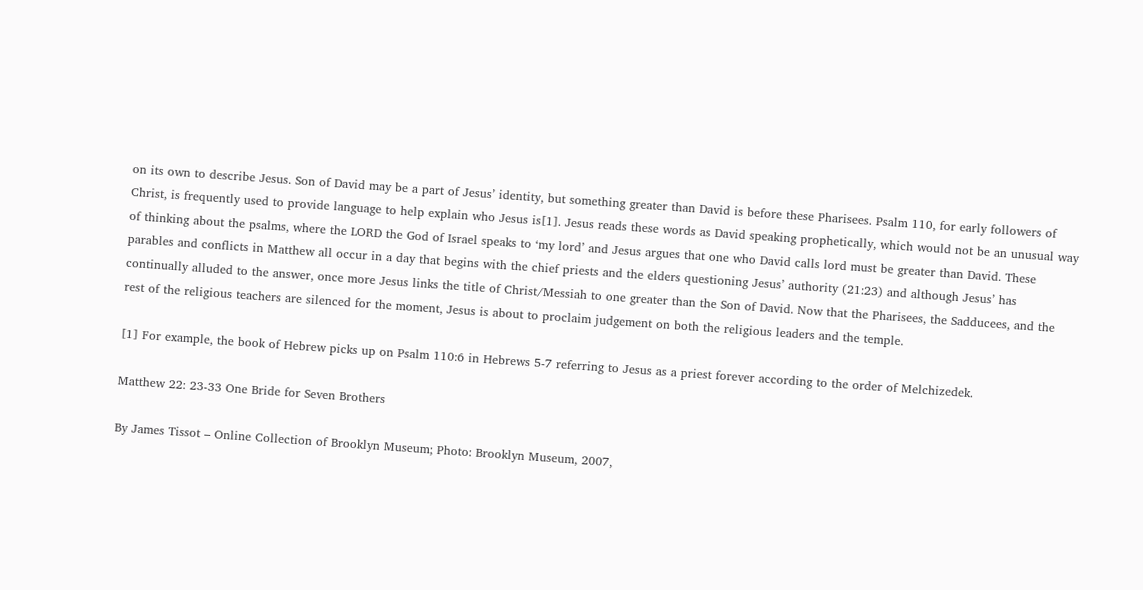on its own to describe Jesus. Son of David may be a part of Jesus’ identity, but something greater than David is before these Pharisees. Psalm 110, for early followers of Christ, is frequently used to provide language to help explain who Jesus is[1]. Jesus reads these words as David speaking prophetically, which would not be an unusual way of thinking about the psalms, where the LORD the God of Israel speaks to ‘my lord’ and Jesus argues that one who David calls lord must be greater than David. These parables and conflicts in Matthew all occur in a day that begins with the chief priests and the elders questioning Jesus’ authority (21:23) and although Jesus’ has continually alluded to the answer, once more Jesus links the title of Christ/Messiah to one greater than the Son of David. Now that the Pharisees, the Sadducees, and the rest of the religious teachers are silenced for the moment, Jesus is about to proclaim judgement on both the religious leaders and the temple.

[1] For example, the book of Hebrew picks up on Psalm 110:6 in Hebrews 5-7 referring to Jesus as a priest forever according to the order of Melchizedek.

Matthew 22: 23-33 One Bride for Seven Brothers

By James Tissot – Online Collection of Brooklyn Museum; Photo: Brooklyn Museum, 2007,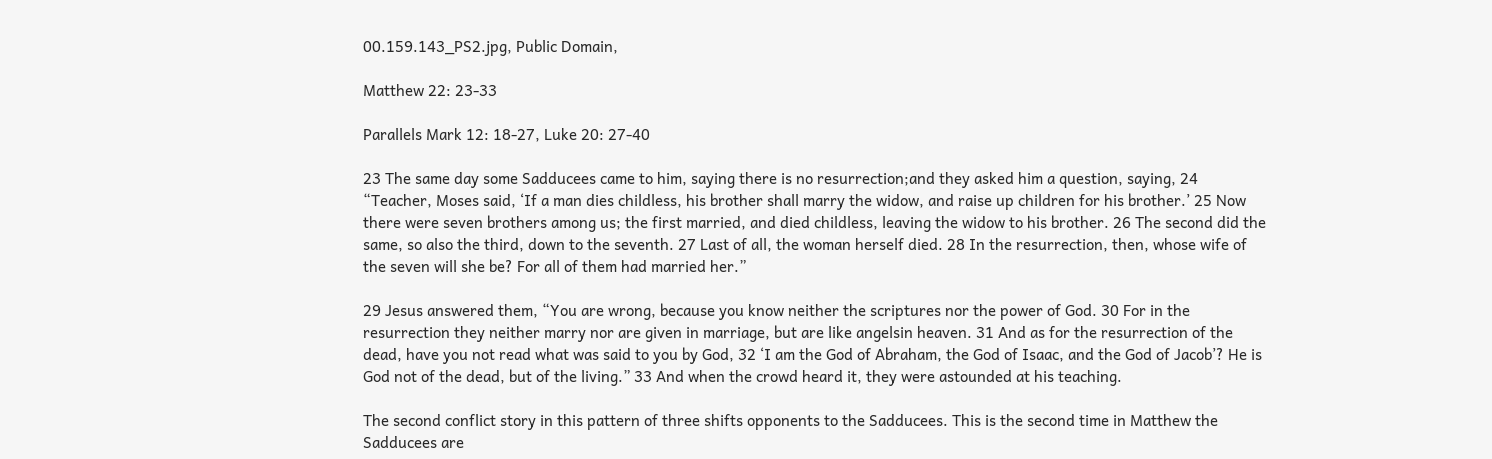00.159.143_PS2.jpg, Public Domain,

Matthew 22: 23-33

Parallels Mark 12: 18-27, Luke 20: 27-40

23 The same day some Sadducees came to him, saying there is no resurrection;and they asked him a question, saying, 24 “Teacher, Moses said, ‘If a man dies childless, his brother shall marry the widow, and raise up children for his brother.’ 25 Now there were seven brothers among us; the first married, and died childless, leaving the widow to his brother. 26 The second did the same, so also the third, down to the seventh. 27 Last of all, the woman herself died. 28 In the resurrection, then, whose wife of the seven will she be? For all of them had married her.”

29 Jesus answered them, “You are wrong, because you know neither the scriptures nor the power of God. 30 For in the resurrection they neither marry nor are given in marriage, but are like angelsin heaven. 31 And as for the resurrection of the dead, have you not read what was said to you by God, 32 ‘I am the God of Abraham, the God of Isaac, and the God of Jacob’? He is God not of the dead, but of the living.” 33 And when the crowd heard it, they were astounded at his teaching.

The second conflict story in this pattern of three shifts opponents to the Sadducees. This is the second time in Matthew the Sadducees are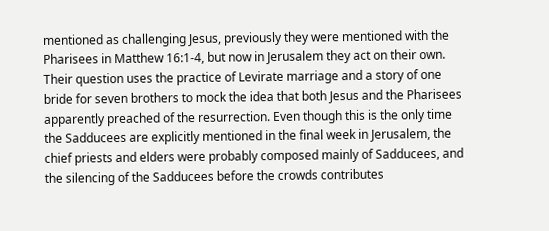mentioned as challenging Jesus, previously they were mentioned with the Pharisees in Matthew 16:1-4, but now in Jerusalem they act on their own. Their question uses the practice of Levirate marriage and a story of one bride for seven brothers to mock the idea that both Jesus and the Pharisees apparently preached of the resurrection. Even though this is the only time the Sadducees are explicitly mentioned in the final week in Jerusalem, the chief priests and elders were probably composed mainly of Sadducees, and the silencing of the Sadducees before the crowds contributes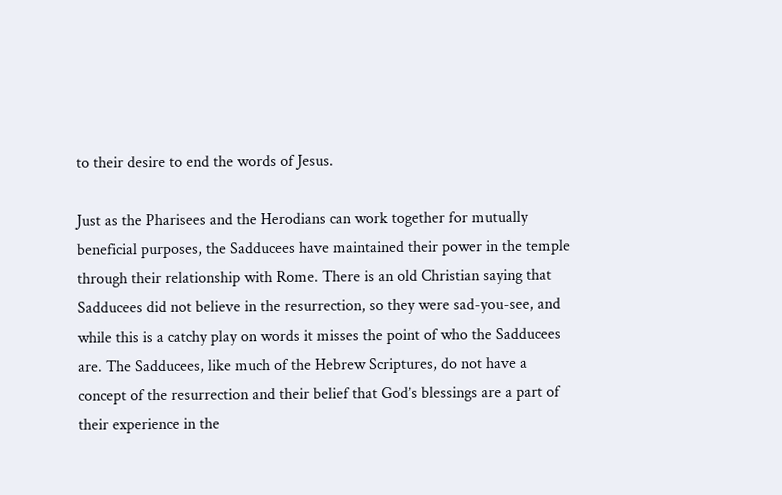to their desire to end the words of Jesus.

Just as the Pharisees and the Herodians can work together for mutually beneficial purposes, the Sadducees have maintained their power in the temple through their relationship with Rome. There is an old Christian saying that Sadducees did not believe in the resurrection, so they were sad-you-see, and while this is a catchy play on words it misses the point of who the Sadducees are. The Sadducees, like much of the Hebrew Scriptures, do not have a concept of the resurrection and their belief that God’s blessings are a part of their experience in the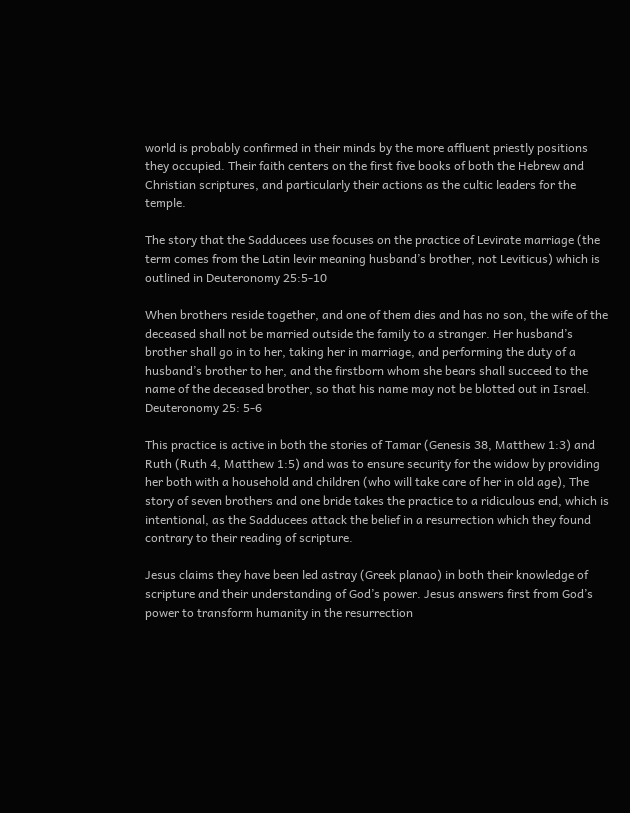world is probably confirmed in their minds by the more affluent priestly positions they occupied. Their faith centers on the first five books of both the Hebrew and Christian scriptures, and particularly their actions as the cultic leaders for the temple.

The story that the Sadducees use focuses on the practice of Levirate marriage (the term comes from the Latin levir meaning husband’s brother, not Leviticus) which is outlined in Deuteronomy 25:5-10

When brothers reside together, and one of them dies and has no son, the wife of the deceased shall not be married outside the family to a stranger. Her husband’s brother shall go in to her, taking her in marriage, and performing the duty of a husband’s brother to her, and the firstborn whom she bears shall succeed to the name of the deceased brother, so that his name may not be blotted out in Israel. Deuteronomy 25: 5-6

This practice is active in both the stories of Tamar (Genesis 38, Matthew 1:3) and Ruth (Ruth 4, Matthew 1:5) and was to ensure security for the widow by providing her both with a household and children (who will take care of her in old age), The story of seven brothers and one bride takes the practice to a ridiculous end, which is intentional, as the Sadducees attack the belief in a resurrection which they found contrary to their reading of scripture.

Jesus claims they have been led astray (Greek planao) in both their knowledge of scripture and their understanding of God’s power. Jesus answers first from God’s power to transform humanity in the resurrection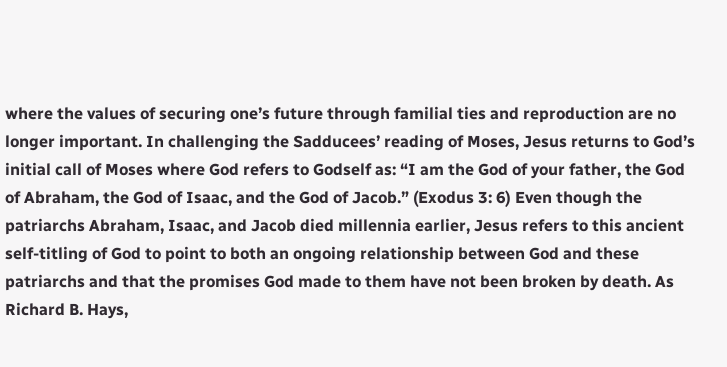where the values of securing one’s future through familial ties and reproduction are no longer important. In challenging the Sadducees’ reading of Moses, Jesus returns to God’s initial call of Moses where God refers to Godself as: “I am the God of your father, the God of Abraham, the God of Isaac, and the God of Jacob.” (Exodus 3: 6) Even though the patriarchs Abraham, Isaac, and Jacob died millennia earlier, Jesus refers to this ancient self-titling of God to point to both an ongoing relationship between God and these patriarchs and that the promises God made to them have not been broken by death. As Richard B. Hays,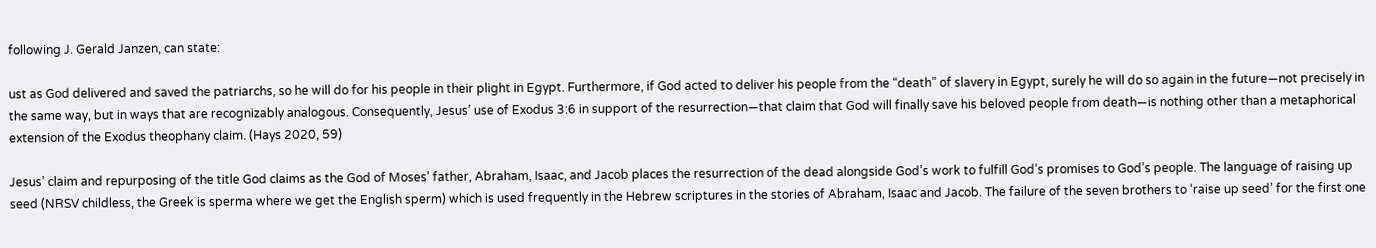following J. Gerald Janzen, can state:

ust as God delivered and saved the patriarchs, so he will do for his people in their plight in Egypt. Furthermore, if God acted to deliver his people from the “death” of slavery in Egypt, surely he will do so again in the future—not precisely in the same way, but in ways that are recognizably analogous. Consequently, Jesus’ use of Exodus 3:6 in support of the resurrection—that claim that God will finally save his beloved people from death—is nothing other than a metaphorical extension of the Exodus theophany claim. (Hays 2020, 59)

Jesus’ claim and repurposing of the title God claims as the God of Moses’ father, Abraham, Isaac, and Jacob places the resurrection of the dead alongside God’s work to fulfill God’s promises to God’s people. The language of raising up seed (NRSV childless, the Greek is sperma where we get the English sperm) which is used frequently in the Hebrew scriptures in the stories of Abraham, Isaac and Jacob. The failure of the seven brothers to ‘raise up seed’ for the first one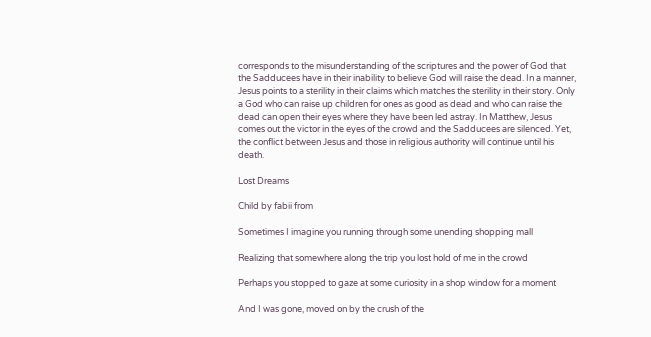corresponds to the misunderstanding of the scriptures and the power of God that the Sadducees have in their inability to believe God will raise the dead. In a manner, Jesus points to a sterility in their claims which matches the sterility in their story. Only a God who can raise up children for ones as good as dead and who can raise the dead can open their eyes where they have been led astray. In Matthew, Jesus comes out the victor in the eyes of the crowd and the Sadducees are silenced. Yet, the conflict between Jesus and those in religious authority will continue until his death.

Lost Dreams

Child by fabii from

Sometimes I imagine you running through some unending shopping mall

Realizing that somewhere along the trip you lost hold of me in the crowd

Perhaps you stopped to gaze at some curiosity in a shop window for a moment

And I was gone, moved on by the crush of the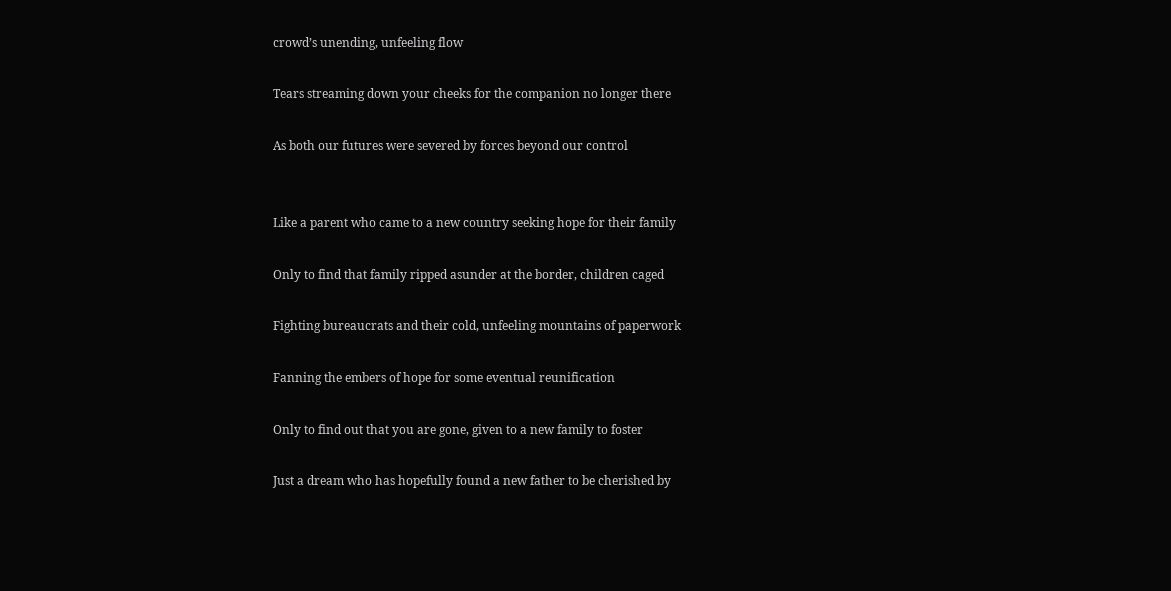crowd’s unending, unfeeling flow

Tears streaming down your cheeks for the companion no longer there

As both our futures were severed by forces beyond our control


Like a parent who came to a new country seeking hope for their family

Only to find that family ripped asunder at the border, children caged

Fighting bureaucrats and their cold, unfeeling mountains of paperwork

Fanning the embers of hope for some eventual reunification

Only to find out that you are gone, given to a new family to foster

Just a dream who has hopefully found a new father to be cherished by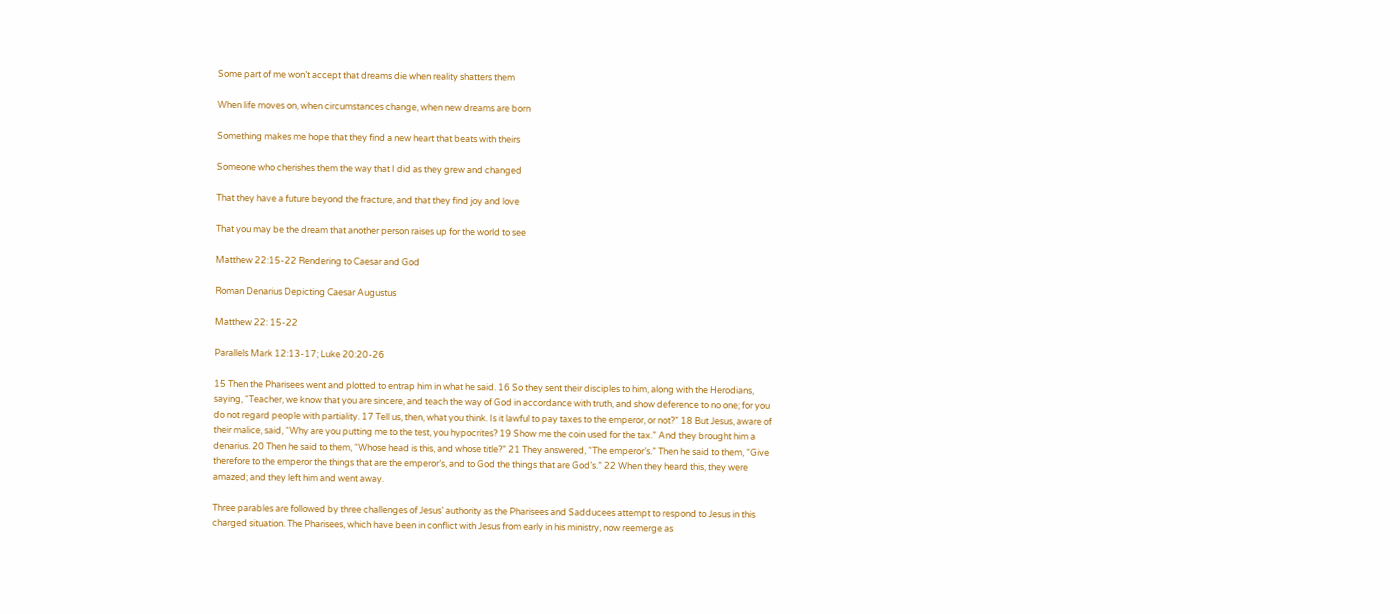Some part of me won’t accept that dreams die when reality shatters them

When life moves on, when circumstances change, when new dreams are born

Something makes me hope that they find a new heart that beats with theirs

Someone who cherishes them the way that I did as they grew and changed

That they have a future beyond the fracture, and that they find joy and love

That you may be the dream that another person raises up for the world to see

Matthew 22:15-22 Rendering to Caesar and God

Roman Denarius Depicting Caesar Augustus

Matthew 22: 15-22

Parallels Mark 12:13-17; Luke 20:20-26

15 Then the Pharisees went and plotted to entrap him in what he said. 16 So they sent their disciples to him, along with the Herodians, saying, “Teacher, we know that you are sincere, and teach the way of God in accordance with truth, and show deference to no one; for you do not regard people with partiality. 17 Tell us, then, what you think. Is it lawful to pay taxes to the emperor, or not?” 18 But Jesus, aware of their malice, said, “Why are you putting me to the test, you hypocrites? 19 Show me the coin used for the tax.” And they brought him a denarius. 20 Then he said to them, “Whose head is this, and whose title?” 21 They answered, “The emperor’s.” Then he said to them, “Give therefore to the emperor the things that are the emperor’s, and to God the things that are God’s.” 22 When they heard this, they were amazed; and they left him and went away.

Three parables are followed by three challenges of Jesus’ authority as the Pharisees and Sadducees attempt to respond to Jesus in this charged situation. The Pharisees, which have been in conflict with Jesus from early in his ministry, now reemerge as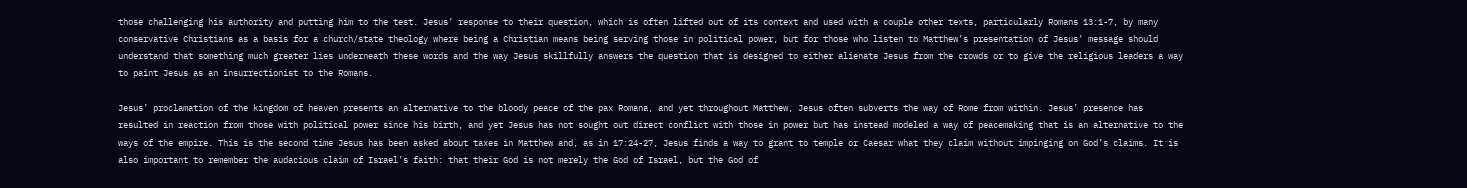those challenging his authority and putting him to the test. Jesus’ response to their question, which is often lifted out of its context and used with a couple other texts, particularly Romans 13:1-7, by many conservative Christians as a basis for a church/state theology where being a Christian means being serving those in political power, but for those who listen to Matthew’s presentation of Jesus’ message should understand that something much greater lies underneath these words and the way Jesus skillfully answers the question that is designed to either alienate Jesus from the crowds or to give the religious leaders a way to paint Jesus as an insurrectionist to the Romans.

Jesus’ proclamation of the kingdom of heaven presents an alternative to the bloody peace of the pax Romana, and yet throughout Matthew, Jesus often subverts the way of Rome from within. Jesus’ presence has resulted in reaction from those with political power since his birth, and yet Jesus has not sought out direct conflict with those in power but has instead modeled a way of peacemaking that is an alternative to the ways of the empire. This is the second time Jesus has been asked about taxes in Matthew and, as in 17:24-27, Jesus finds a way to grant to temple or Caesar what they claim without impinging on God’s claims. It is also important to remember the audacious claim of Israel’s faith: that their God is not merely the God of Israel, but the God of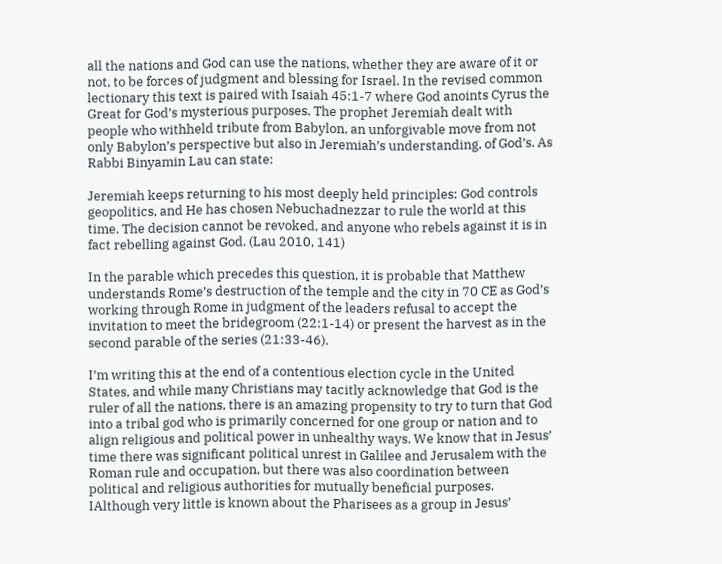all the nations and God can use the nations, whether they are aware of it or not, to be forces of judgment and blessing for Israel. In the revised common lectionary this text is paired with Isaiah 45:1-7 where God anoints Cyrus the Great for God’s mysterious purposes. The prophet Jeremiah dealt with people who withheld tribute from Babylon, an unforgivable move from not only Babylon’s perspective but also in Jeremiah’s understanding, of God’s. As Rabbi Binyamin Lau can state:

Jeremiah keeps returning to his most deeply held principles: God controls geopolitics, and He has chosen Nebuchadnezzar to rule the world at this time. The decision cannot be revoked, and anyone who rebels against it is in fact rebelling against God. (Lau 2010, 141)

In the parable which precedes this question, it is probable that Matthew understands Rome’s destruction of the temple and the city in 70 CE as God’s working through Rome in judgment of the leaders refusal to accept the invitation to meet the bridegroom (22:1-14) or present the harvest as in the second parable of the series (21:33-46).

I’m writing this at the end of a contentious election cycle in the United States, and while many Christians may tacitly acknowledge that God is the ruler of all the nations, there is an amazing propensity to try to turn that God into a tribal god who is primarily concerned for one group or nation and to align religious and political power in unhealthy ways. We know that in Jesus’ time there was significant political unrest in Galilee and Jerusalem with the Roman rule and occupation, but there was also coordination between political and religious authorities for mutually beneficial purposes. IAlthough very little is known about the Pharisees as a group in Jesus’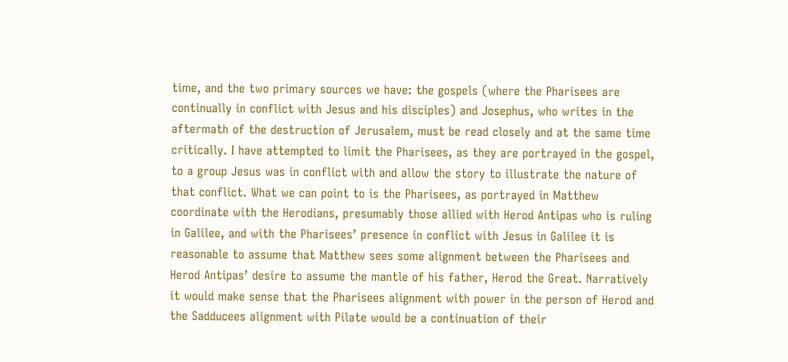time, and the two primary sources we have: the gospels (where the Pharisees are continually in conflict with Jesus and his disciples) and Josephus, who writes in the aftermath of the destruction of Jerusalem, must be read closely and at the same time critically. I have attempted to limit the Pharisees, as they are portrayed in the gospel, to a group Jesus was in conflict with and allow the story to illustrate the nature of that conflict. What we can point to is the Pharisees, as portrayed in Matthew coordinate with the Herodians, presumably those allied with Herod Antipas who is ruling in Galilee, and with the Pharisees’ presence in conflict with Jesus in Galilee it is reasonable to assume that Matthew sees some alignment between the Pharisees and Herod Antipas’ desire to assume the mantle of his father, Herod the Great. Narratively it would make sense that the Pharisees alignment with power in the person of Herod and the Sadducees alignment with Pilate would be a continuation of their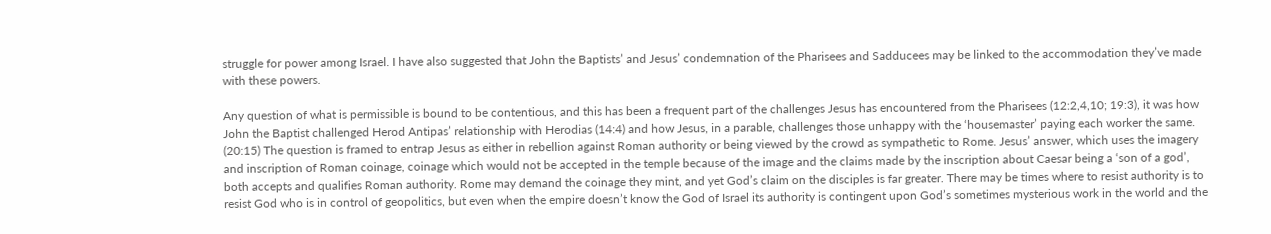struggle for power among Israel. I have also suggested that John the Baptists’ and Jesus’ condemnation of the Pharisees and Sadducees may be linked to the accommodation they’ve made with these powers.

Any question of what is permissible is bound to be contentious, and this has been a frequent part of the challenges Jesus has encountered from the Pharisees (12:2,4,10; 19:3), it was how John the Baptist challenged Herod Antipas’ relationship with Herodias (14:4) and how Jesus, in a parable, challenges those unhappy with the ‘housemaster’ paying each worker the same. (20:15) The question is framed to entrap Jesus as either in rebellion against Roman authority or being viewed by the crowd as sympathetic to Rome. Jesus’ answer, which uses the imagery and inscription of Roman coinage, coinage which would not be accepted in the temple because of the image and the claims made by the inscription about Caesar being a ‘son of a god’, both accepts and qualifies Roman authority. Rome may demand the coinage they mint, and yet God’s claim on the disciples is far greater. There may be times where to resist authority is to resist God who is in control of geopolitics, but even when the empire doesn’t know the God of Israel its authority is contingent upon God’s sometimes mysterious work in the world and the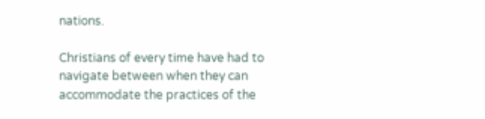nations.

Christians of every time have had to navigate between when they can accommodate the practices of the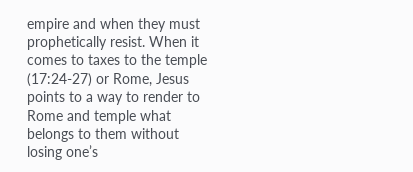empire and when they must prophetically resist. When it comes to taxes to the temple (17:24-27) or Rome, Jesus points to a way to render to Rome and temple what belongs to them without losing one’s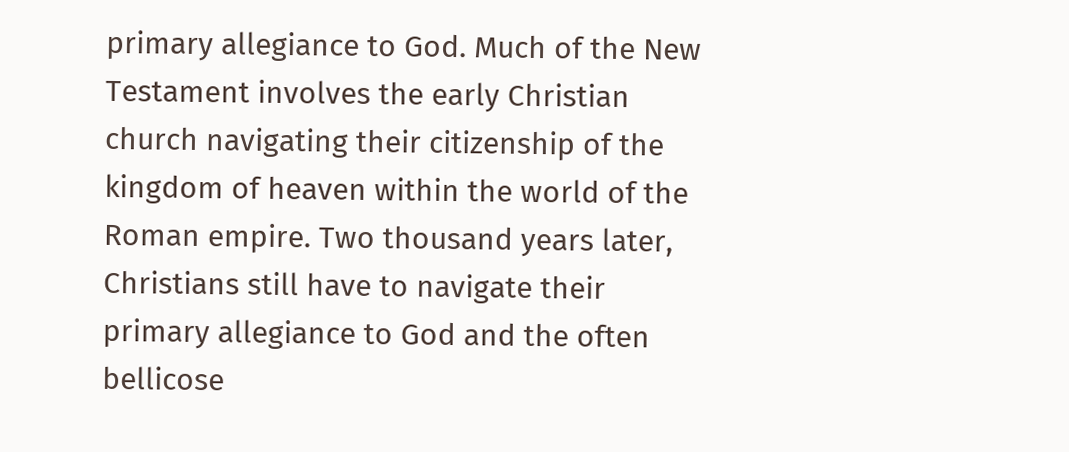primary allegiance to God. Much of the New Testament involves the early Christian church navigating their citizenship of the kingdom of heaven within the world of the Roman empire. Two thousand years later, Christians still have to navigate their primary allegiance to God and the often bellicose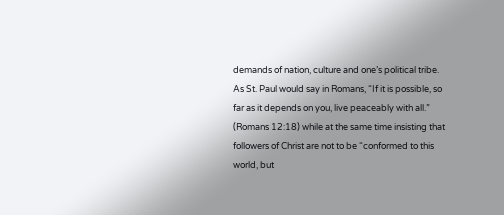demands of nation, culture and one’s political tribe. As St. Paul would say in Romans, “If it is possible, so far as it depends on you, live peaceably with all.” (Romans 12:18) while at the same time insisting that followers of Christ are not to be “conformed to this world, but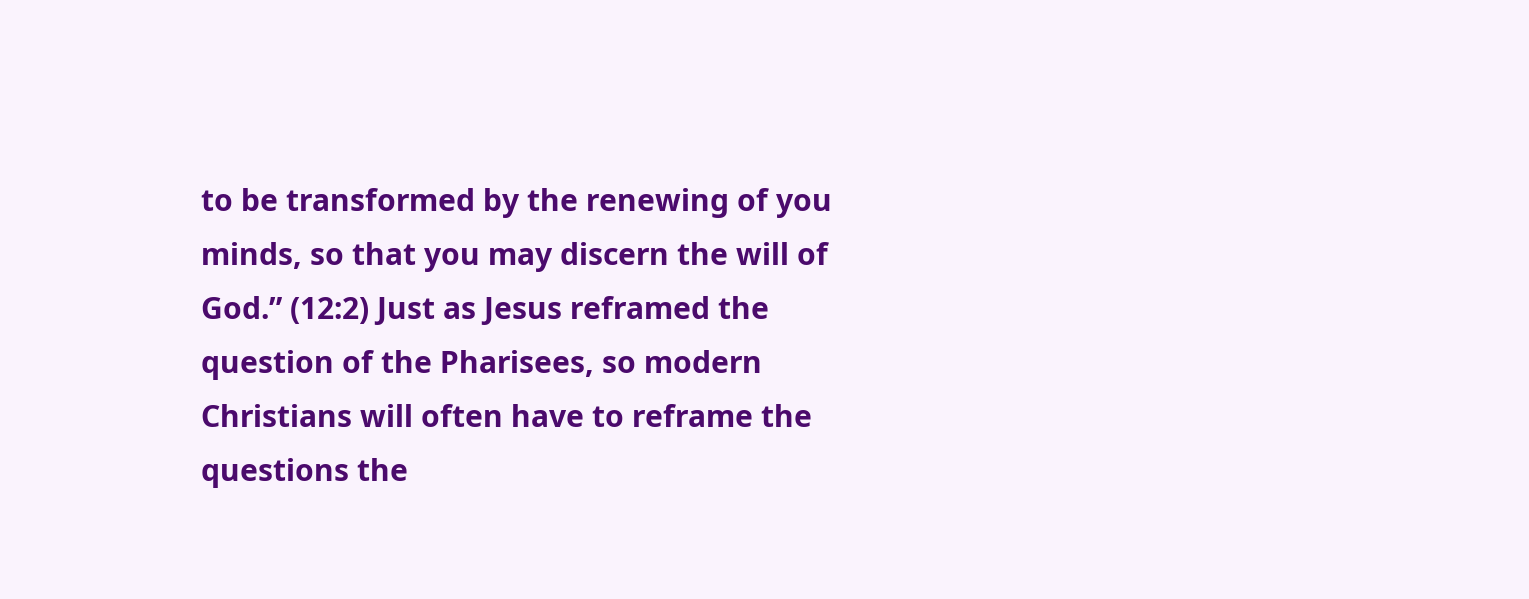to be transformed by the renewing of you minds, so that you may discern the will of God.” (12:2) Just as Jesus reframed the question of the Pharisees, so modern Christians will often have to reframe the questions the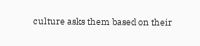culture asks them based on their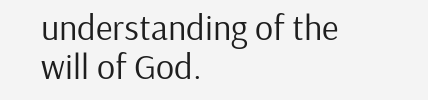understanding of the will of God.